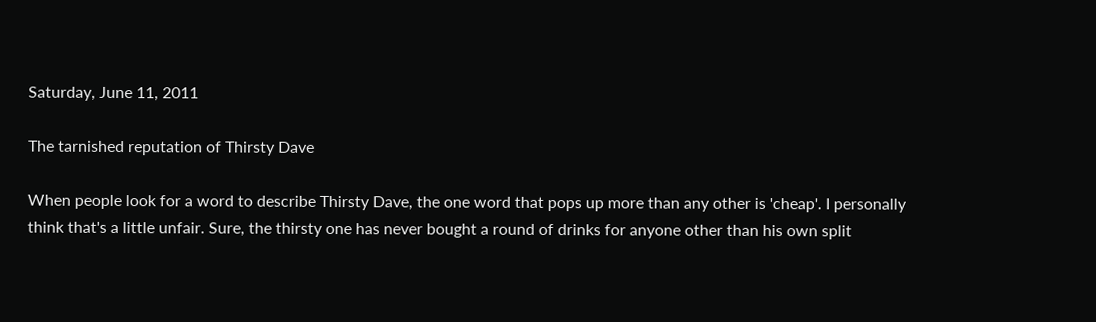Saturday, June 11, 2011

The tarnished reputation of Thirsty Dave

When people look for a word to describe Thirsty Dave, the one word that pops up more than any other is 'cheap'. I personally think that's a little unfair. Sure, the thirsty one has never bought a round of drinks for anyone other than his own split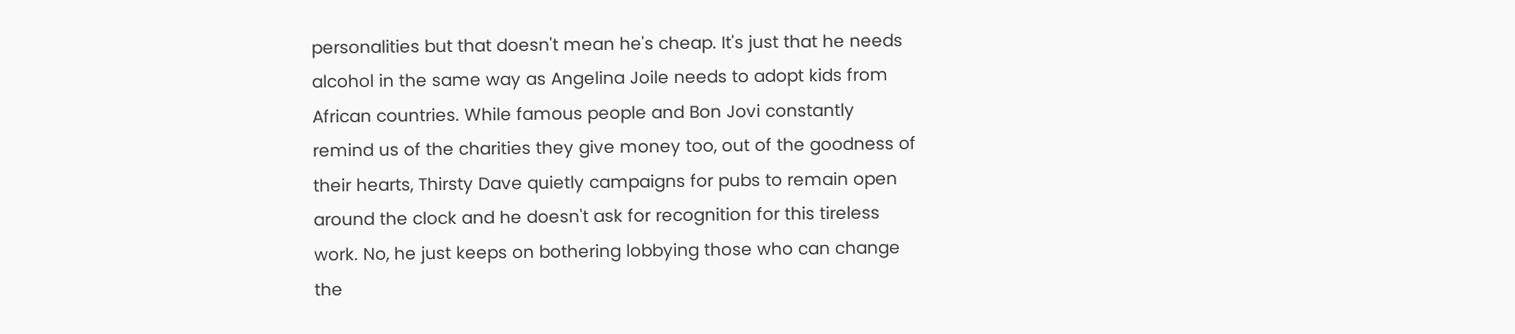personalities but that doesn't mean he's cheap. It's just that he needs alcohol in the same way as Angelina Joile needs to adopt kids from African countries. While famous people and Bon Jovi constantly remind us of the charities they give money too, out of the goodness of their hearts, Thirsty Dave quietly campaigns for pubs to remain open around the clock and he doesn't ask for recognition for this tireless work. No, he just keeps on bothering lobbying those who can change the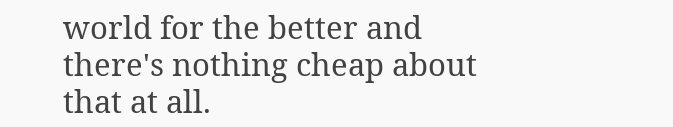world for the better and there's nothing cheap about that at all.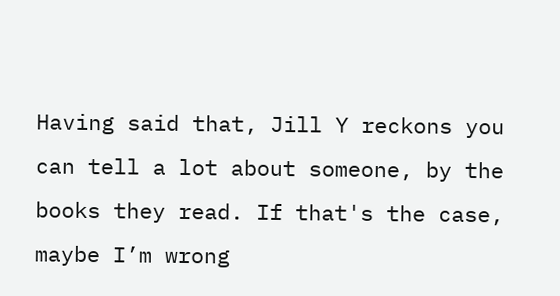Having said that, Jill Y reckons you can tell a lot about someone, by the books they read. If that's the case, maybe I’m wrong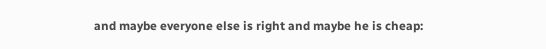and maybe everyone else is right and maybe he is cheap: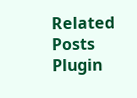Related Posts Plugin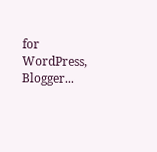for WordPress, Blogger...